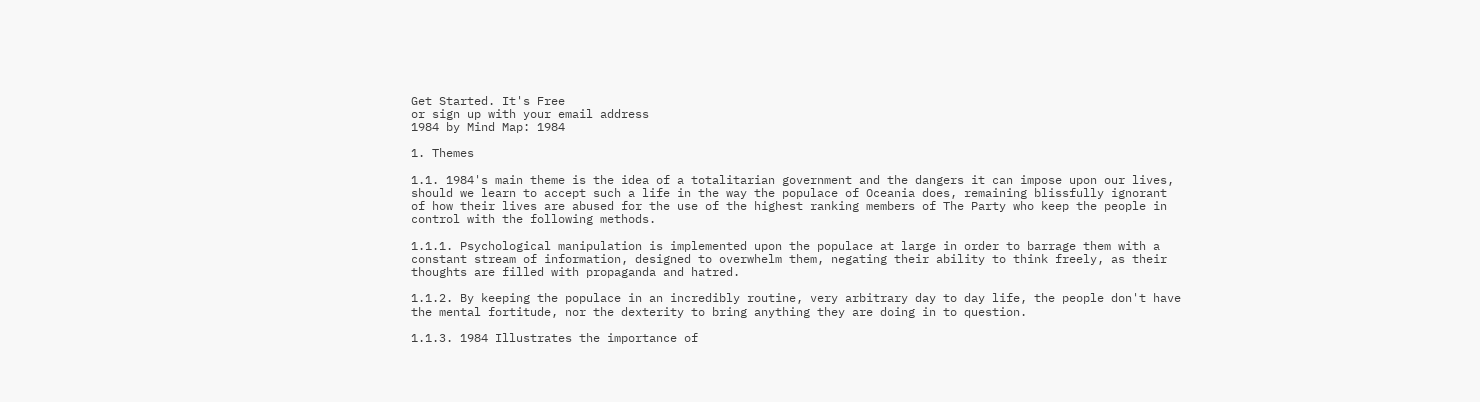Get Started. It's Free
or sign up with your email address
1984 by Mind Map: 1984

1. Themes

1.1. 1984's main theme is the idea of a totalitarian government and the dangers it can impose upon our lives, should we learn to accept such a life in the way the populace of Oceania does, remaining blissfully ignorant of how their lives are abused for the use of the highest ranking members of The Party who keep the people in control with the following methods.

1.1.1. Psychological manipulation is implemented upon the populace at large in order to barrage them with a constant stream of information, designed to overwhelm them, negating their ability to think freely, as their thoughts are filled with propaganda and hatred.

1.1.2. By keeping the populace in an incredibly routine, very arbitrary day to day life, the people don't have the mental fortitude, nor the dexterity to bring anything they are doing in to question.

1.1.3. 1984 Illustrates the importance of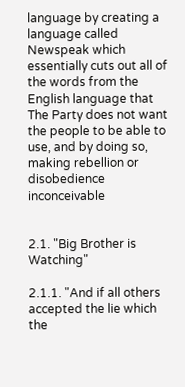language by creating a language called Newspeak which essentially cuts out all of the words from the English language that The Party does not want the people to be able to use, and by doing so, making rebellion or disobedience inconceivable


2.1. "Big Brother is Watching"

2.1.1. "And if all others accepted the lie which the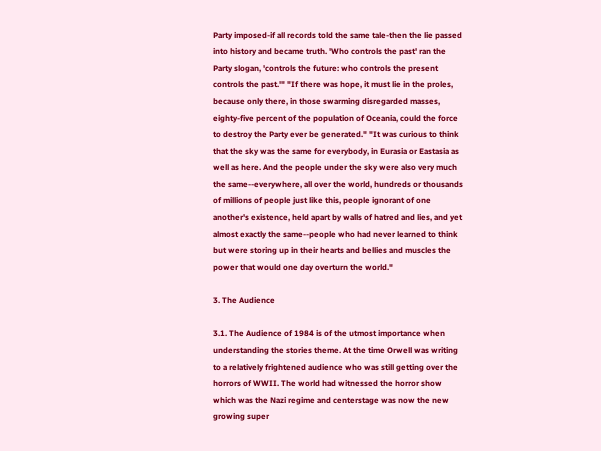Party imposed-if all records told the same tale-then the lie passed into history and became truth. 'Who controls the past' ran the Party slogan, 'controls the future: who controls the present controls the past.'" "If there was hope, it must lie in the proles, because only there, in those swarming disregarded masses, eighty-five percent of the population of Oceania, could the force to destroy the Party ever be generated." "It was curious to think that the sky was the same for everybody, in Eurasia or Eastasia as well as here. And the people under the sky were also very much the same--everywhere, all over the world, hundreds or thousands of millions of people just like this, people ignorant of one another's existence, held apart by walls of hatred and lies, and yet almost exactly the same--people who had never learned to think but were storing up in their hearts and bellies and muscles the power that would one day overturn the world."

3. The Audience

3.1. The Audience of 1984 is of the utmost importance when understanding the stories theme. At the time Orwell was writing to a relatively frightened audience who was still getting over the horrors of WWII. The world had witnessed the horror show which was the Nazi regime and centerstage was now the new growing super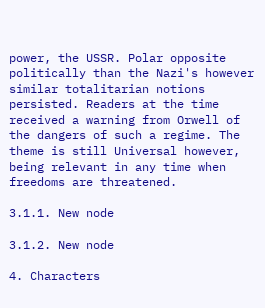power, the USSR. Polar opposite politically than the Nazi's however similar totalitarian notions persisted. Readers at the time received a warning from Orwell of the dangers of such a regime. The theme is still Universal however, being relevant in any time when freedoms are threatened.

3.1.1. New node

3.1.2. New node

4. Characters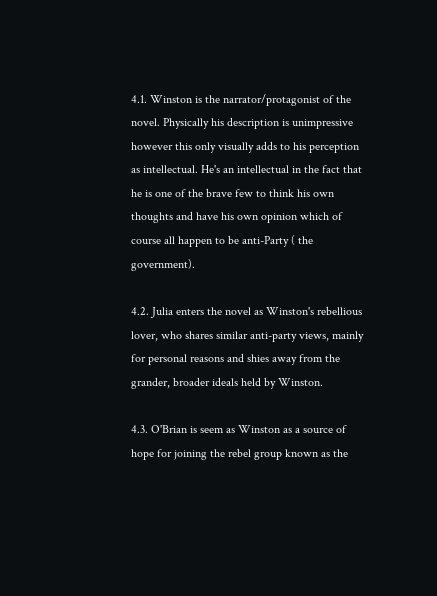4.1. Winston is the narrator/protagonist of the novel. Physically his description is unimpressive however this only visually adds to his perception as intellectual. He's an intellectual in the fact that he is one of the brave few to think his own thoughts and have his own opinion which of course all happen to be anti-Party ( the government).

4.2. Julia enters the novel as Winston's rebellious lover, who shares similar anti-party views, mainly for personal reasons and shies away from the grander, broader ideals held by Winston.

4.3. O'Brian is seem as Winston as a source of hope for joining the rebel group known as the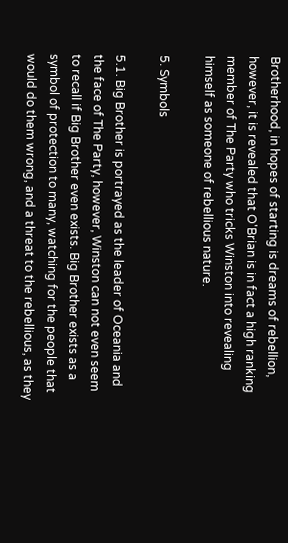Brotherhood, in hopes of starting is dreams of rebellion, however, it is revealed that O'Brian is in fact a high ranking member of The Party who tricks Winston into revealing himself as someone of rebellious nature.

5. Symbols

5.1. Big Brother is portrayed as the leader of Oceania and the face of The Party, however, Winston can not even seem to recall if Big Brother even exists. Big Brother exists as a symbol of protection to many, watching for the people that would do them wrong, and a threat to the rebellious, as they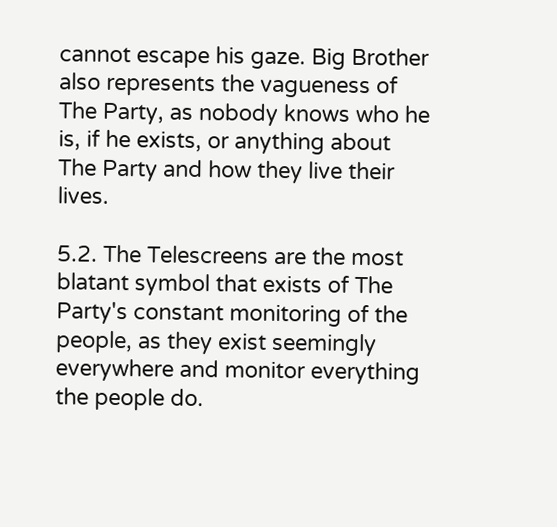cannot escape his gaze. Big Brother also represents the vagueness of The Party, as nobody knows who he is, if he exists, or anything about The Party and how they live their lives.

5.2. The Telescreens are the most blatant symbol that exists of The Party's constant monitoring of the people, as they exist seemingly everywhere and monitor everything the people do.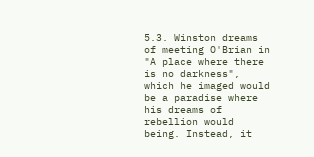5.3. Winston dreams of meeting O'Brian in "A place where there is no darkness", which he imaged would be a paradise where his dreams of rebellion would being. Instead, it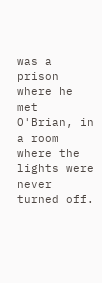was a prison where he met O'Brian, in a room where the lights were never turned off.